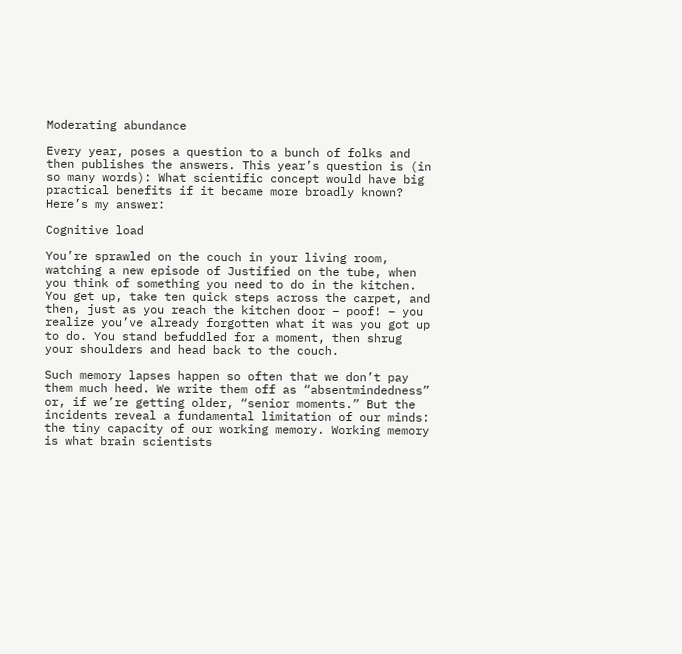Moderating abundance

Every year, poses a question to a bunch of folks and then publishes the answers. This year’s question is (in so many words): What scientific concept would have big practical benefits if it became more broadly known? Here’s my answer:

Cognitive load

You’re sprawled on the couch in your living room, watching a new episode of Justified on the tube, when you think of something you need to do in the kitchen. You get up, take ten quick steps across the carpet, and then, just as you reach the kitchen door – poof! – you realize you’ve already forgotten what it was you got up to do. You stand befuddled for a moment, then shrug your shoulders and head back to the couch.

Such memory lapses happen so often that we don’t pay them much heed. We write them off as “absentmindedness” or, if we’re getting older, “senior moments.” But the incidents reveal a fundamental limitation of our minds: the tiny capacity of our working memory. Working memory is what brain scientists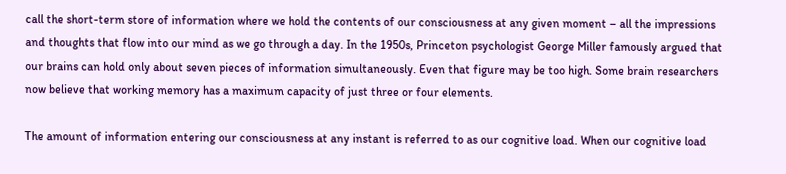call the short-term store of information where we hold the contents of our consciousness at any given moment – all the impressions and thoughts that flow into our mind as we go through a day. In the 1950s, Princeton psychologist George Miller famously argued that our brains can hold only about seven pieces of information simultaneously. Even that figure may be too high. Some brain researchers now believe that working memory has a maximum capacity of just three or four elements.

The amount of information entering our consciousness at any instant is referred to as our cognitive load. When our cognitive load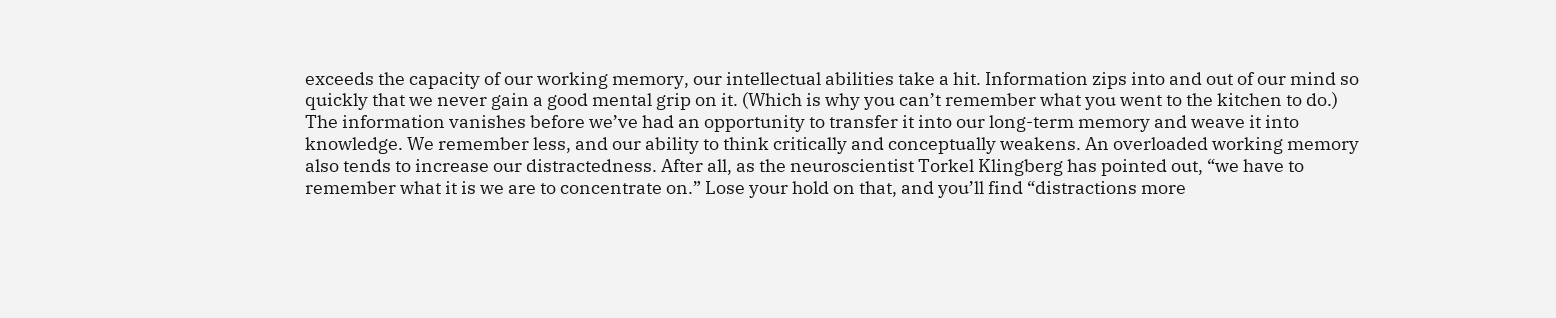exceeds the capacity of our working memory, our intellectual abilities take a hit. Information zips into and out of our mind so quickly that we never gain a good mental grip on it. (Which is why you can’t remember what you went to the kitchen to do.) The information vanishes before we’ve had an opportunity to transfer it into our long-term memory and weave it into knowledge. We remember less, and our ability to think critically and conceptually weakens. An overloaded working memory also tends to increase our distractedness. After all, as the neuroscientist Torkel Klingberg has pointed out, “we have to remember what it is we are to concentrate on.” Lose your hold on that, and you’ll find “distractions more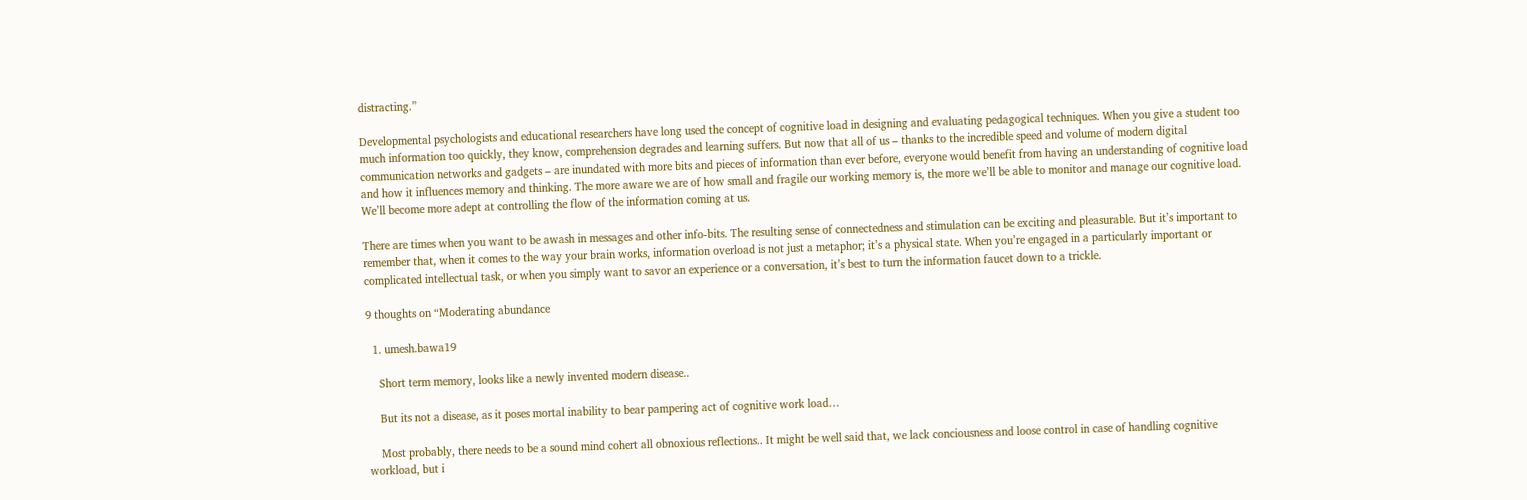distracting.”

Developmental psychologists and educational researchers have long used the concept of cognitive load in designing and evaluating pedagogical techniques. When you give a student too much information too quickly, they know, comprehension degrades and learning suffers. But now that all of us – thanks to the incredible speed and volume of modern digital communication networks and gadgets – are inundated with more bits and pieces of information than ever before, everyone would benefit from having an understanding of cognitive load and how it influences memory and thinking. The more aware we are of how small and fragile our working memory is, the more we’ll be able to monitor and manage our cognitive load. We’ll become more adept at controlling the flow of the information coming at us.

There are times when you want to be awash in messages and other info-bits. The resulting sense of connectedness and stimulation can be exciting and pleasurable. But it’s important to remember that, when it comes to the way your brain works, information overload is not just a metaphor; it’s a physical state. When you’re engaged in a particularly important or complicated intellectual task, or when you simply want to savor an experience or a conversation, it’s best to turn the information faucet down to a trickle.

9 thoughts on “Moderating abundance

  1. umesh.bawa19

    Short term memory, looks like a newly invented modern disease..

    But its not a disease, as it poses mortal inability to bear pampering act of cognitive work load…

    Most probably, there needs to be a sound mind cohert all obnoxious reflections.. It might be well said that, we lack conciousness and loose control in case of handling cognitive workload, but i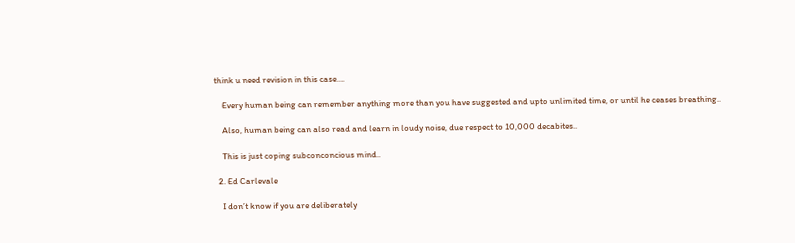think u need revision in this case….

    Every human being can remember anything more than you have suggested and upto unlimited time, or until he ceases breathing..

    Also, human being can also read and learn in loudy noise, due respect to 10,000 decabites..

    This is just coping subconconcious mind..

  2. Ed Carlevale

    I don’t know if you are deliberately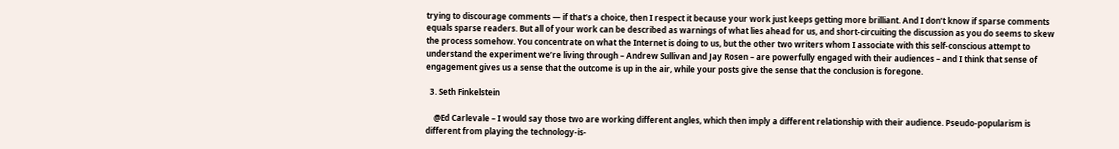trying to discourage comments — if that’s a choice, then I respect it because your work just keeps getting more brilliant. And I don’t know if sparse comments equals sparse readers. But all of your work can be described as warnings of what lies ahead for us, and short-circuiting the discussion as you do seems to skew the process somehow. You concentrate on what the Internet is doing to us, but the other two writers whom I associate with this self-conscious attempt to understand the experiment we’re living through – Andrew Sullivan and Jay Rosen – are powerfully engaged with their audiences – and I think that sense of engagement gives us a sense that the outcome is up in the air, while your posts give the sense that the conclusion is foregone.

  3. Seth Finkelstein

    @Ed Carlevale – I would say those two are working different angles, which then imply a different relationship with their audience. Pseudo-popularism is different from playing the technology-is-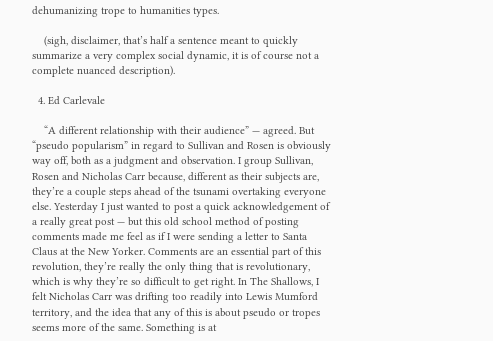dehumanizing trope to humanities types.

    (sigh, disclaimer, that’s half a sentence meant to quickly summarize a very complex social dynamic, it is of course not a complete nuanced description).

  4. Ed Carlevale

    “A different relationship with their audience” — agreed. But “pseudo popularism” in regard to Sullivan and Rosen is obviously way off, both as a judgment and observation. I group Sullivan, Rosen and Nicholas Carr because, different as their subjects are, they’re a couple steps ahead of the tsunami overtaking everyone else. Yesterday I just wanted to post a quick acknowledgement of a really great post — but this old school method of posting comments made me feel as if I were sending a letter to Santa Claus at the New Yorker. Comments are an essential part of this revolution, they’re really the only thing that is revolutionary, which is why they’re so difficult to get right. In The Shallows, I felt Nicholas Carr was drifting too readily into Lewis Mumford territory, and the idea that any of this is about pseudo or tropes seems more of the same. Something is at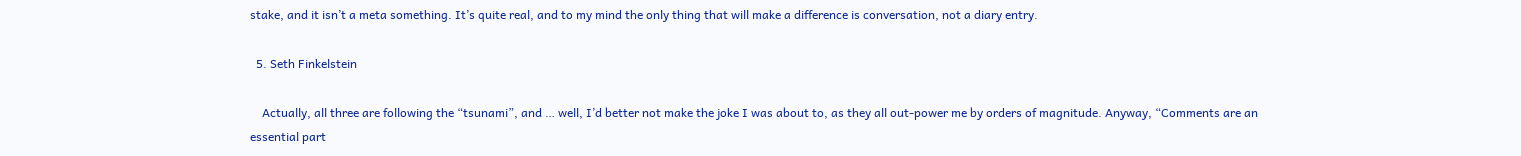stake, and it isn’t a meta something. It’s quite real, and to my mind the only thing that will make a difference is conversation, not a diary entry.

  5. Seth Finkelstein

    Actually, all three are following the “tsunami”, and … well, I’d better not make the joke I was about to, as they all out-power me by orders of magnitude. Anyway, “Comments are an essential part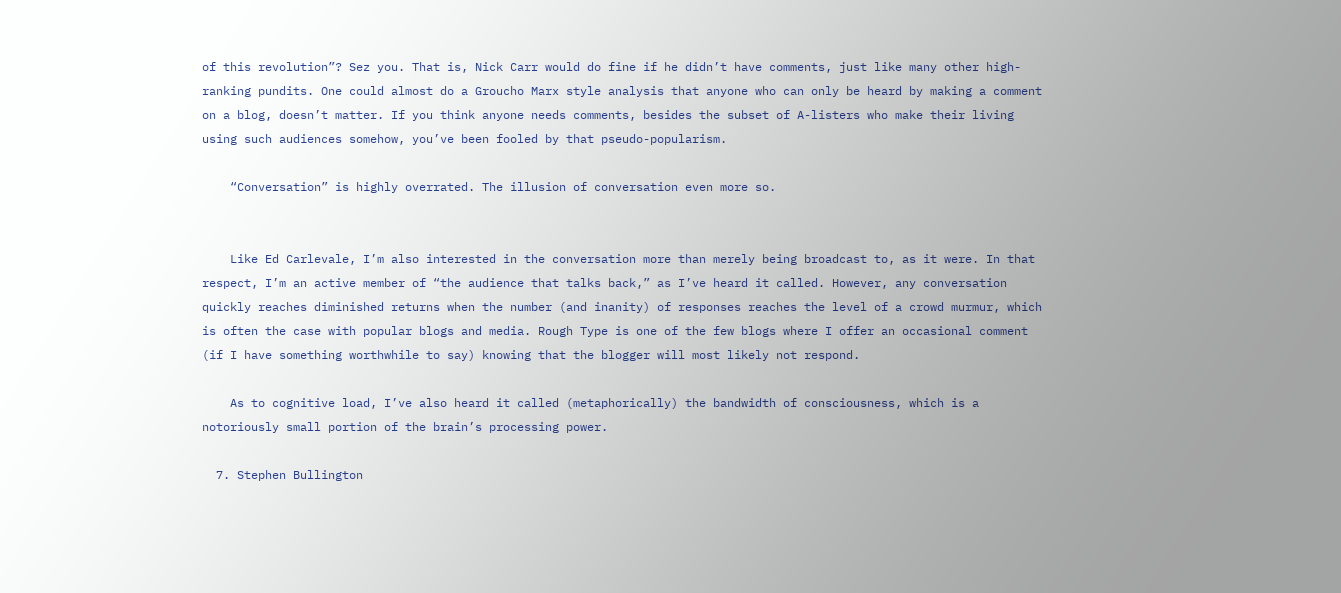of this revolution”? Sez you. That is, Nick Carr would do fine if he didn’t have comments, just like many other high-ranking pundits. One could almost do a Groucho Marx style analysis that anyone who can only be heard by making a comment on a blog, doesn’t matter. If you think anyone needs comments, besides the subset of A-listers who make their living using such audiences somehow, you’ve been fooled by that pseudo-popularism.

    “Conversation” is highly overrated. The illusion of conversation even more so.


    Like Ed Carlevale, I’m also interested in the conversation more than merely being broadcast to, as it were. In that respect, I’m an active member of “the audience that talks back,” as I’ve heard it called. However, any conversation quickly reaches diminished returns when the number (and inanity) of responses reaches the level of a crowd murmur, which is often the case with popular blogs and media. Rough Type is one of the few blogs where I offer an occasional comment (if I have something worthwhile to say) knowing that the blogger will most likely not respond.

    As to cognitive load, I’ve also heard it called (metaphorically) the bandwidth of consciousness, which is a notoriously small portion of the brain’s processing power.

  7. Stephen Bullington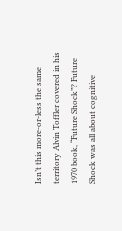Isn’t this more-or-less the same territory Alvin Toffler covered in his 1970 book, “Future Shock”? Future Shock was all about cognitive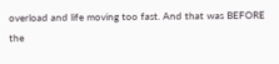overload and life moving too fast. And that was BEFORE the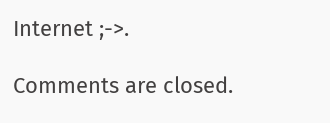Internet ;->.

Comments are closed.